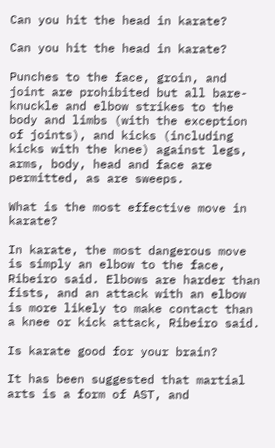Can you hit the head in karate?

Can you hit the head in karate?

Punches to the face, groin, and joint are prohibited but all bare-knuckle and elbow strikes to the body and limbs (with the exception of joints), and kicks (including kicks with the knee) against legs, arms, body, head and face are permitted, as are sweeps.

What is the most effective move in karate?

In karate, the most dangerous move is simply an elbow to the face, Ribeiro said. Elbows are harder than fists, and an attack with an elbow is more likely to make contact than a knee or kick attack, Ribeiro said.

Is karate good for your brain?

It has been suggested that martial arts is a form of AST, and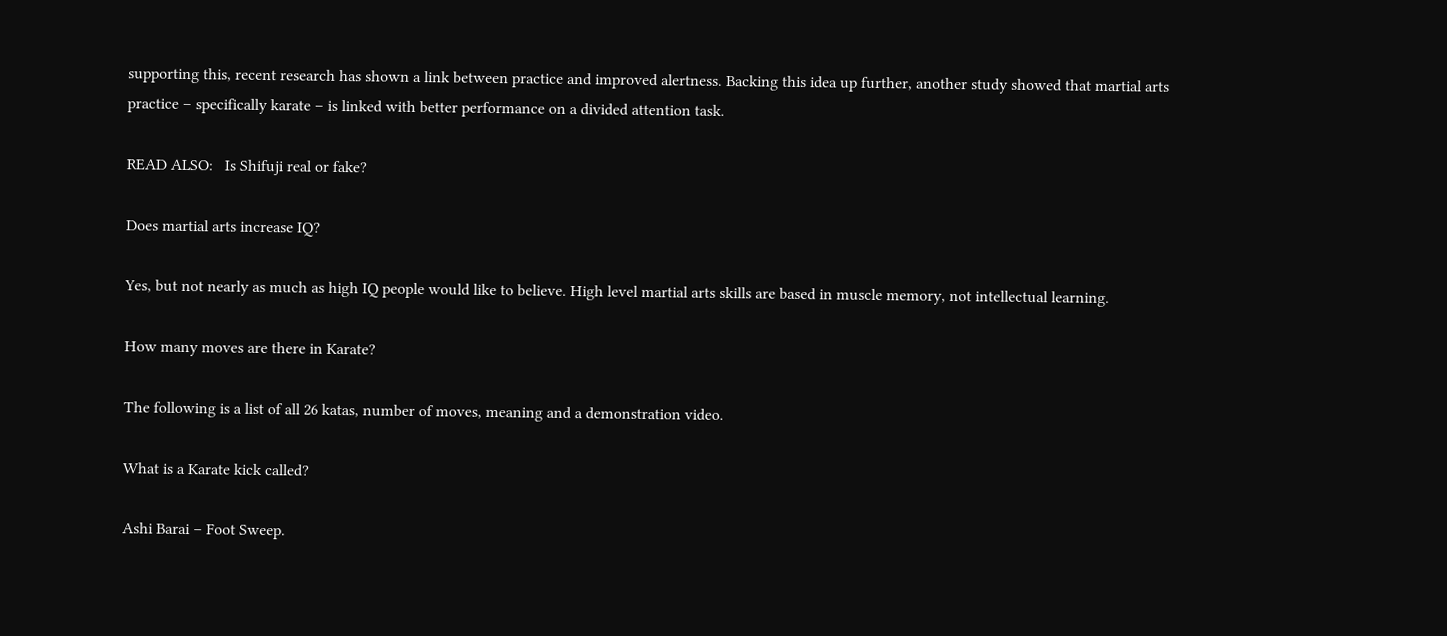supporting this, recent research has shown a link between practice and improved alertness. Backing this idea up further, another study showed that martial arts practice – specifically karate – is linked with better performance on a divided attention task.

READ ALSO:   Is Shifuji real or fake?

Does martial arts increase IQ?

Yes, but not nearly as much as high IQ people would like to believe. High level martial arts skills are based in muscle memory, not intellectual learning.

How many moves are there in Karate?

The following is a list of all 26 katas, number of moves, meaning and a demonstration video.

What is a Karate kick called?

Ashi Barai – Foot Sweep.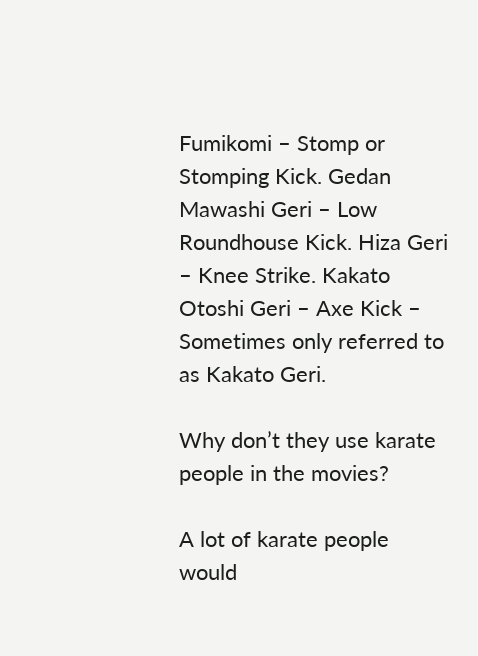Fumikomi – Stomp or Stomping Kick. Gedan Mawashi Geri – Low Roundhouse Kick. Hiza Geri – Knee Strike. Kakato Otoshi Geri – Axe Kick – Sometimes only referred to as Kakato Geri.

Why don’t they use karate people in the movies?

A lot of karate people would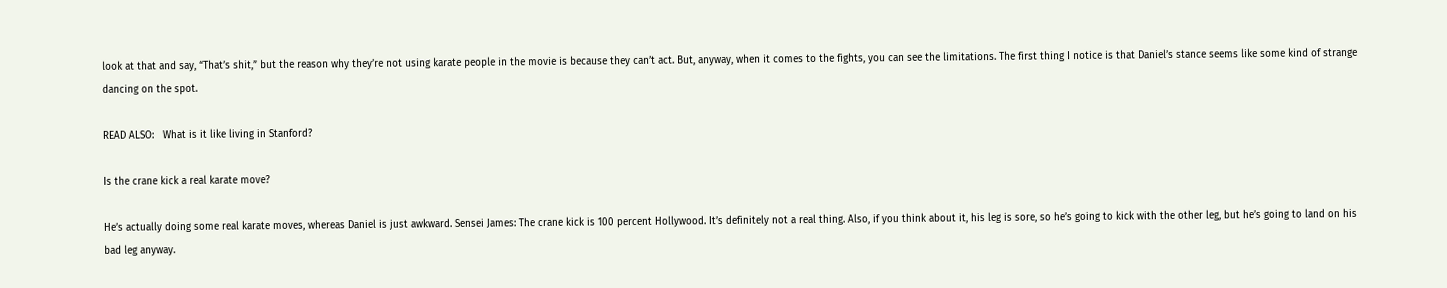look at that and say, “That’s shit,” but the reason why they’re not using karate people in the movie is because they can’t act. But, anyway, when it comes to the fights, you can see the limitations. The first thing I notice is that Daniel’s stance seems like some kind of strange dancing on the spot.

READ ALSO:   What is it like living in Stanford?

Is the crane kick a real karate move?

He’s actually doing some real karate moves, whereas Daniel is just awkward. Sensei James: The crane kick is 100 percent Hollywood. It’s definitely not a real thing. Also, if you think about it, his leg is sore, so he’s going to kick with the other leg, but he’s going to land on his bad leg anyway.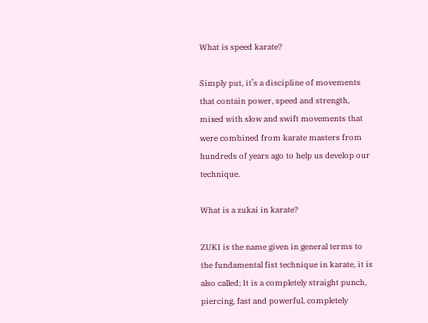What is speed karate?

Simply put, it’s a discipline of movements that contain power, speed and strength, mixed with slow and swift movements that were combined from karate masters from hundreds of years ago to help us develop our technique.

What is a zukai in karate?

ZUKI is the name given in general terms to the fundamental fist technique in karate, it is also called; It is a completely straight punch, piercing, fast and powerful, completely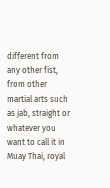different from any other fist, from other martial arts such as jab, straight or whatever you want to call it in Muay Thai, royal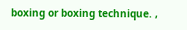boxing or boxing technique. ,